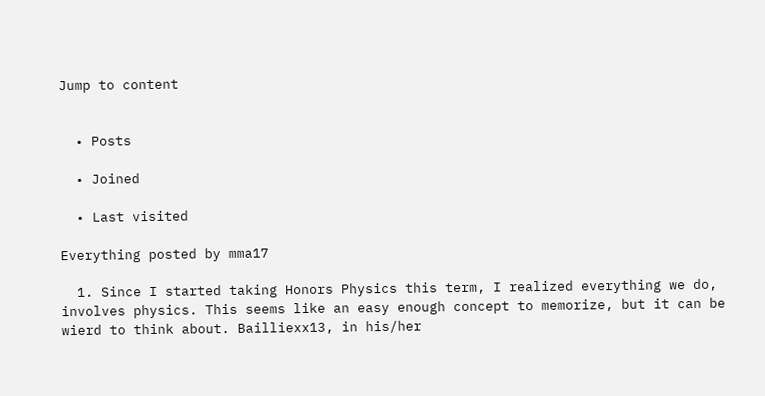Jump to content


  • Posts

  • Joined

  • Last visited

Everything posted by mma17

  1. Since I started taking Honors Physics this term, I realized everything we do, involves physics. This seems like an easy enough concept to memorize, but it can be wierd to think about. Bailliexx13, in his/her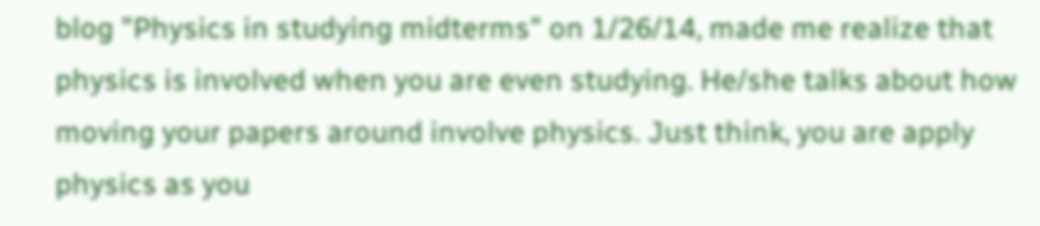blog "Physics in studying midterms" on 1/26/14, made me realize that physics is involved when you are even studying. He/she talks about how moving your papers around involve physics. Just think, you are apply physics as you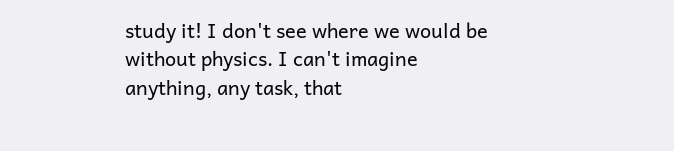study it! I don't see where we would be without physics. I can't imagine anything, any task, that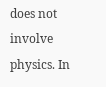does not involve physics. In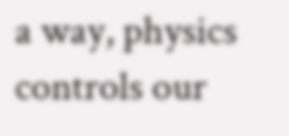a way, physics controls our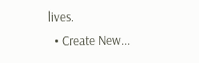lives.
  • Create New...